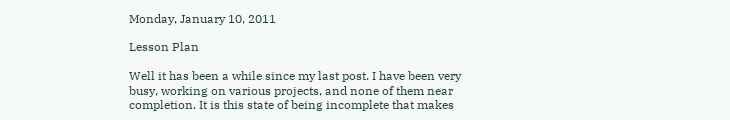Monday, January 10, 2011

Lesson Plan

Well it has been a while since my last post. I have been very busy, working on various projects, and none of them near completion. It is this state of being incomplete that makes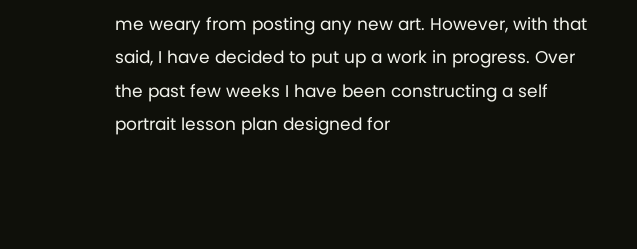me weary from posting any new art. However, with that said, I have decided to put up a work in progress. Over the past few weeks I have been constructing a self portrait lesson plan designed for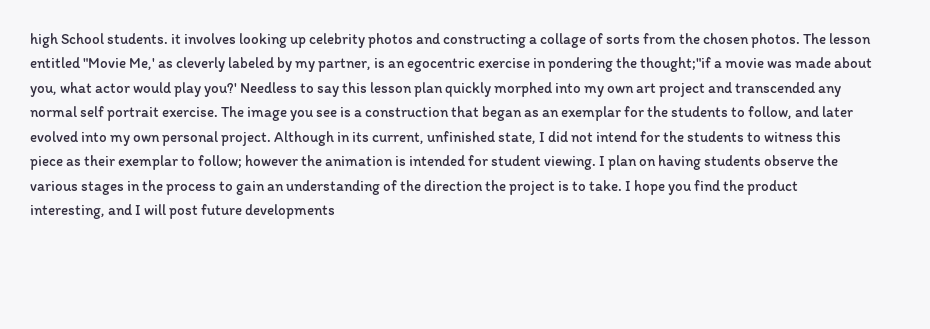high School students. it involves looking up celebrity photos and constructing a collage of sorts from the chosen photos. The lesson entitled "Movie Me,' as cleverly labeled by my partner, is an egocentric exercise in pondering the thought;"if a movie was made about you, what actor would play you?' Needless to say this lesson plan quickly morphed into my own art project and transcended any normal self portrait exercise. The image you see is a construction that began as an exemplar for the students to follow, and later evolved into my own personal project. Although in its current, unfinished state, I did not intend for the students to witness this piece as their exemplar to follow; however the animation is intended for student viewing. I plan on having students observe the various stages in the process to gain an understanding of the direction the project is to take. I hope you find the product interesting, and I will post future developments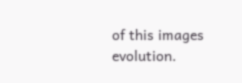of this images evolution.